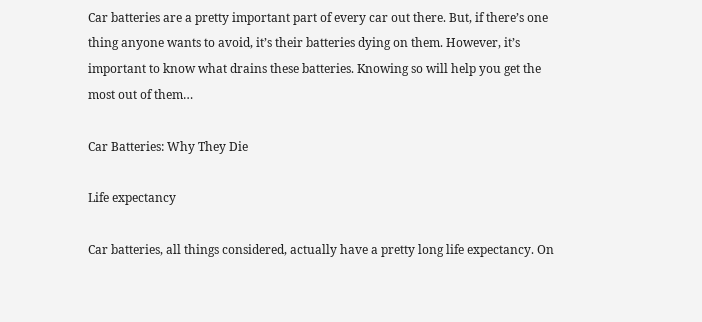Car batteries are a pretty important part of every car out there. But, if there’s one thing anyone wants to avoid, it’s their batteries dying on them. However, it’s important to know what drains these batteries. Knowing so will help you get the most out of them…

Car Batteries: Why They Die

Life expectancy

Car batteries, all things considered, actually have a pretty long life expectancy. On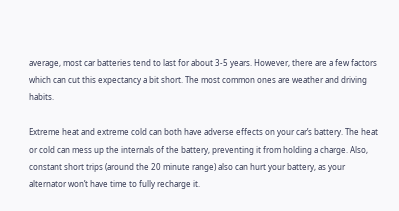average, most car batteries tend to last for about 3-5 years. However, there are a few factors which can cut this expectancy a bit short. The most common ones are weather and driving habits.

Extreme heat and extreme cold can both have adverse effects on your car’s battery. The heat or cold can mess up the internals of the battery, preventing it from holding a charge. Also, constant short trips (around the 20 minute range) also can hurt your battery, as your alternator won’t have time to fully recharge it.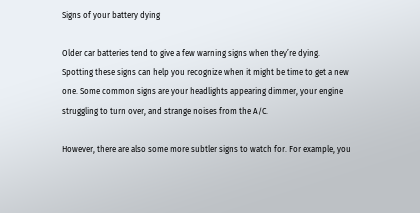Signs of your battery dying

Older car batteries tend to give a few warning signs when they’re dying. Spotting these signs can help you recognize when it might be time to get a new one. Some common signs are your headlights appearing dimmer, your engine struggling to turn over, and strange noises from the A/C.

However, there are also some more subtler signs to watch for. For example, you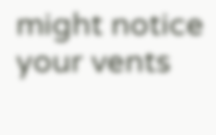might notice your vents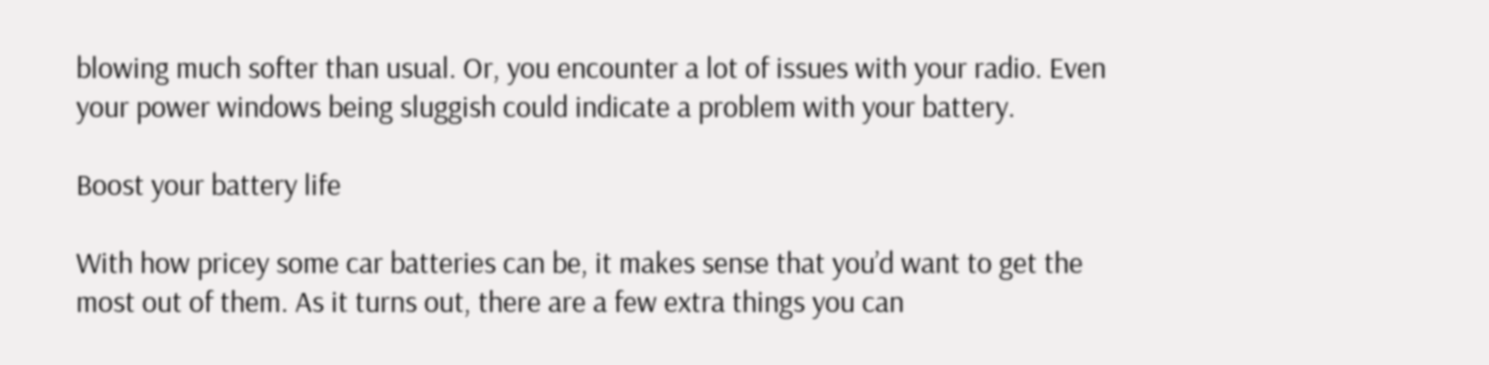blowing much softer than usual. Or, you encounter a lot of issues with your radio. Even your power windows being sluggish could indicate a problem with your battery.

Boost your battery life

With how pricey some car batteries can be, it makes sense that you’d want to get the most out of them. As it turns out, there are a few extra things you can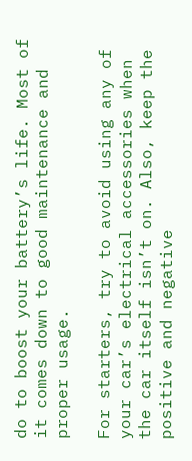do to boost your battery’s life. Most of it comes down to good maintenance and proper usage.

For starters, try to avoid using any of your car’s electrical accessories when the car itself isn’t on. Also, keep the positive and negative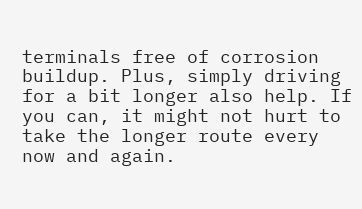terminals free of corrosion buildup. Plus, simply driving for a bit longer also help. If you can, it might not hurt to take the longer route every now and again.